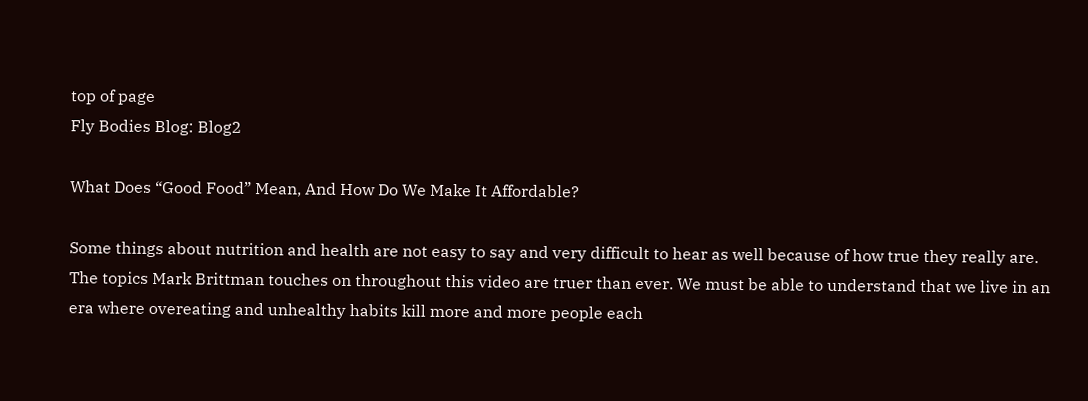top of page
Fly Bodies Blog: Blog2

What Does “Good Food” Mean, And How Do We Make It Affordable?

Some things about nutrition and health are not easy to say and very difficult to hear as well because of how true they really are. The topics Mark Brittman touches on throughout this video are truer than ever. We must be able to understand that we live in an era where overeating and unhealthy habits kill more and more people each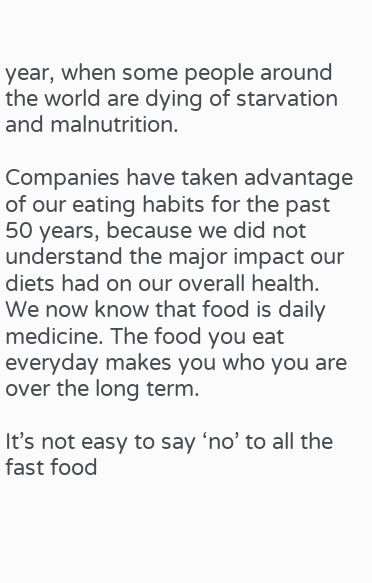year, when some people around the world are dying of starvation and malnutrition.

Companies have taken advantage of our eating habits for the past 50 years, because we did not understand the major impact our diets had on our overall health. We now know that food is daily medicine. The food you eat everyday makes you who you are over the long term.

It’s not easy to say ‘no’ to all the fast food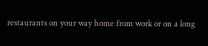restaurants on your way home from work or on a long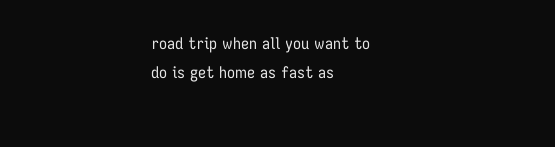road trip when all you want to do is get home as fast as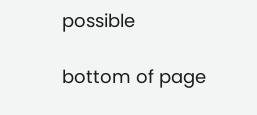possible

bottom of page